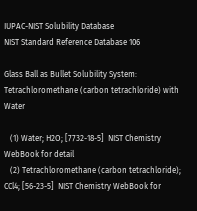IUPAC-NIST Solubility Database
NIST Standard Reference Database 106

Glass Ball as Bullet Solubility System: Tetrachloromethane (carbon tetrachloride) with Water

   (1) Water; H2O; [7732-18-5]  NIST Chemistry WebBook for detail
   (2) Tetrachloromethane (carbon tetrachloride); CCl4; [56-23-5]  NIST Chemistry WebBook for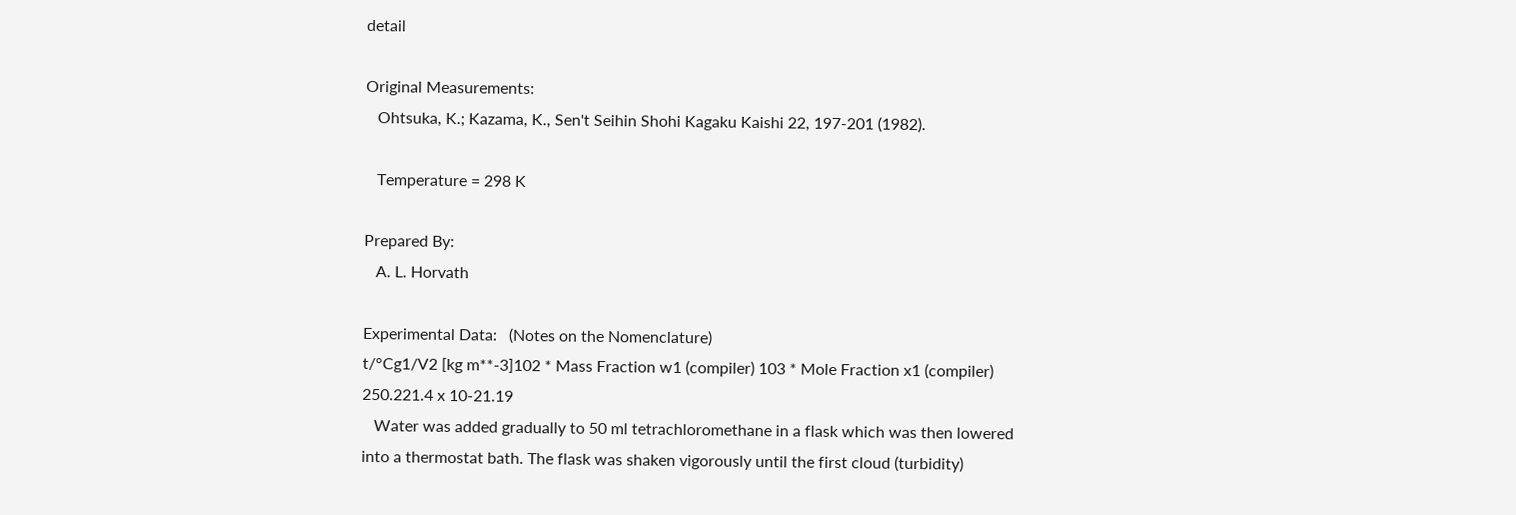detail

Original Measurements:
   Ohtsuka, K.; Kazama, K., Sen't Seihin Shohi Kagaku Kaishi 22, 197-201 (1982).

   Temperature = 298 K

Prepared By:
   A. L. Horvath

Experimental Data:   (Notes on the Nomenclature)
t/°Cg1/V2 [kg m**-3]102 * Mass Fraction w1 (compiler) 103 * Mole Fraction x1 (compiler)
250.221.4 x 10-21.19
   Water was added gradually to 50 ml tetrachloromethane in a flask which was then lowered into a thermostat bath. The flask was shaken vigorously until the first cloud (turbidity)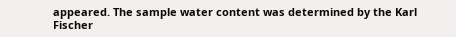appeared. The sample water content was determined by the Karl Fischer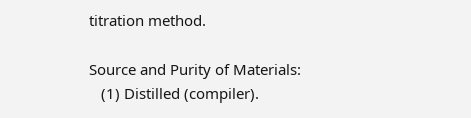titration method.

Source and Purity of Materials:
   (1) Distilled (compiler).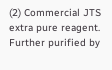(2) Commercial JTS extra pure reagent. Further purified by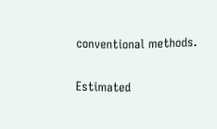conventional methods.

Estimated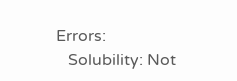Errors:
   Solubility: Not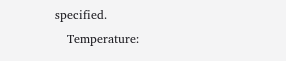specified.
   Temperature: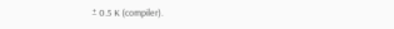± 0.5 K (compiler).